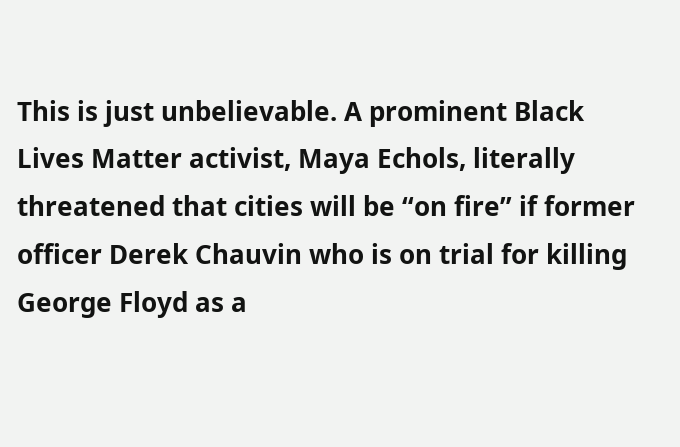This is just unbelievable. A prominent Black Lives Matter activist, Maya Echols, literally threatened that cities will be “on fire” if former officer Derek Chauvin who is on trial for killing George Floyd as a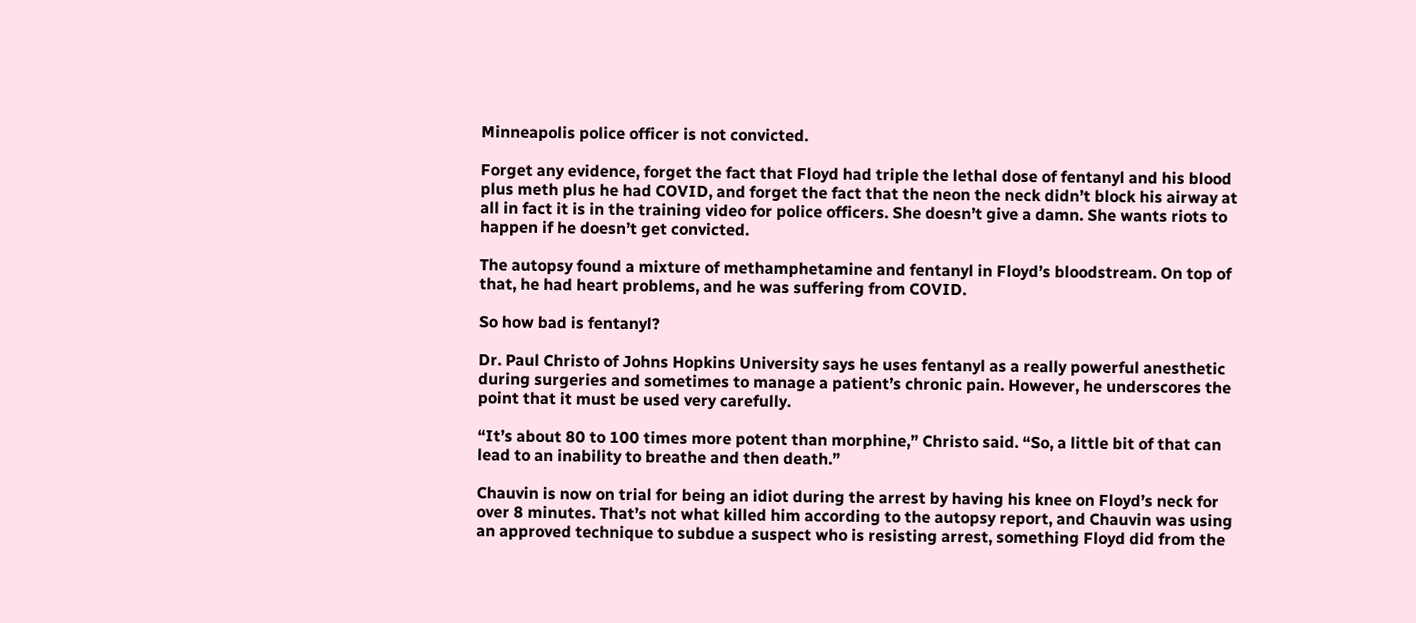Minneapolis police officer is not convicted.

Forget any evidence, forget the fact that Floyd had triple the lethal dose of fentanyl and his blood plus meth plus he had COVID, and forget the fact that the neon the neck didn’t block his airway at all in fact it is in the training video for police officers. She doesn’t give a damn. She wants riots to happen if he doesn’t get convicted.

The autopsy found a mixture of methamphetamine and fentanyl in Floyd’s bloodstream. On top of that, he had heart problems, and he was suffering from COVID.

So how bad is fentanyl?

Dr. Paul Christo of Johns Hopkins University says he uses fentanyl as a really powerful anesthetic during surgeries and sometimes to manage a patient’s chronic pain. However, he underscores the point that it must be used very carefully.

“It’s about 80 to 100 times more potent than morphine,” Christo said. “So, a little bit of that can lead to an inability to breathe and then death.”

Chauvin is now on trial for being an idiot during the arrest by having his knee on Floyd’s neck for over 8 minutes. That’s not what killed him according to the autopsy report, and Chauvin was using an approved technique to subdue a suspect who is resisting arrest, something Floyd did from the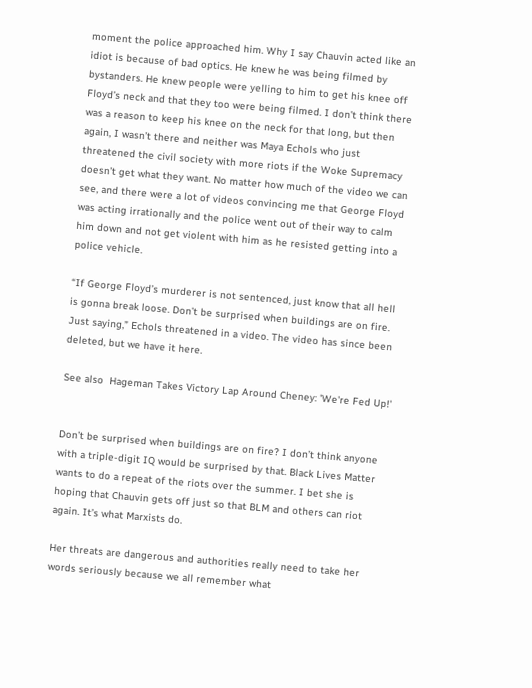moment the police approached him. Why I say Chauvin acted like an idiot is because of bad optics. He knew he was being filmed by bystanders. He knew people were yelling to him to get his knee off Floyd’s neck and that they too were being filmed. I don’t think there was a reason to keep his knee on the neck for that long, but then again, I wasn’t there and neither was Maya Echols who just threatened the civil society with more riots if the Woke Supremacy doesn’t get what they want. No matter how much of the video we can see, and there were a lot of videos convincing me that George Floyd was acting irrationally and the police went out of their way to calm him down and not get violent with him as he resisted getting into a police vehicle.

“If George Floyd’s murderer is not sentenced, just know that all hell is gonna break loose. Don’t be surprised when buildings are on fire. Just saying,” Echols threatened in a video. The video has since been deleted, but we have it here.

See also  Hageman Takes Victory Lap Around Cheney: 'We're Fed Up!'


Don’t be surprised when buildings are on fire? I don’t think anyone with a triple-digit IQ would be surprised by that. Black Lives Matter wants to do a repeat of the riots over the summer. I bet she is hoping that Chauvin gets off just so that BLM and others can riot again. It’s what Marxists do.

Her threats are dangerous and authorities really need to take her words seriously because we all remember what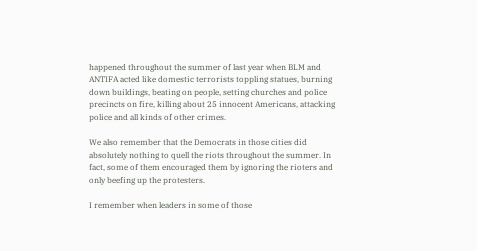happened throughout the summer of last year when BLM and ANTIFA acted like domestic terrorists toppling statues, burning down buildings, beating on people, setting churches and police precincts on fire, killing about 25 innocent Americans, attacking police and all kinds of other crimes.

We also remember that the Democrats in those cities did absolutely nothing to quell the riots throughout the summer. In fact, some of them encouraged them by ignoring the rioters and only beefing up the protesters.

I remember when leaders in some of those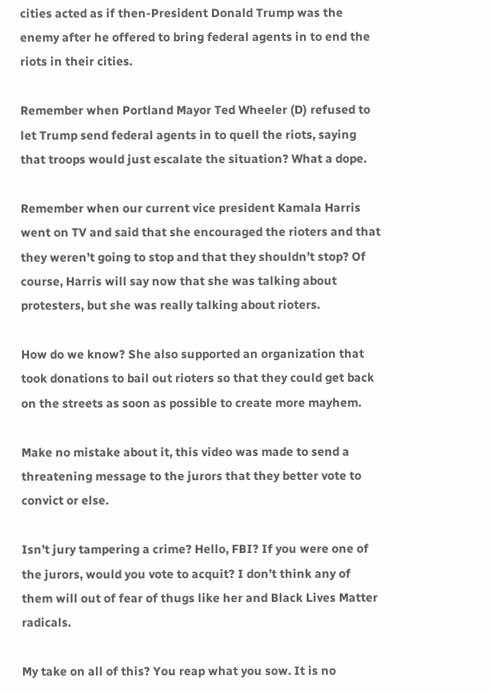cities acted as if then-President Donald Trump was the enemy after he offered to bring federal agents in to end the riots in their cities.

Remember when Portland Mayor Ted Wheeler (D) refused to let Trump send federal agents in to quell the riots, saying that troops would just escalate the situation? What a dope.

Remember when our current vice president Kamala Harris went on TV and said that she encouraged the rioters and that they weren’t going to stop and that they shouldn’t stop? Of course, Harris will say now that she was talking about protesters, but she was really talking about rioters.

How do we know? She also supported an organization that took donations to bail out rioters so that they could get back on the streets as soon as possible to create more mayhem.

Make no mistake about it, this video was made to send a threatening message to the jurors that they better vote to convict or else.

Isn’t jury tampering a crime? Hello, FBI? If you were one of the jurors, would you vote to acquit? I don’t think any of them will out of fear of thugs like her and Black Lives Matter radicals.

My take on all of this? You reap what you sow. It is no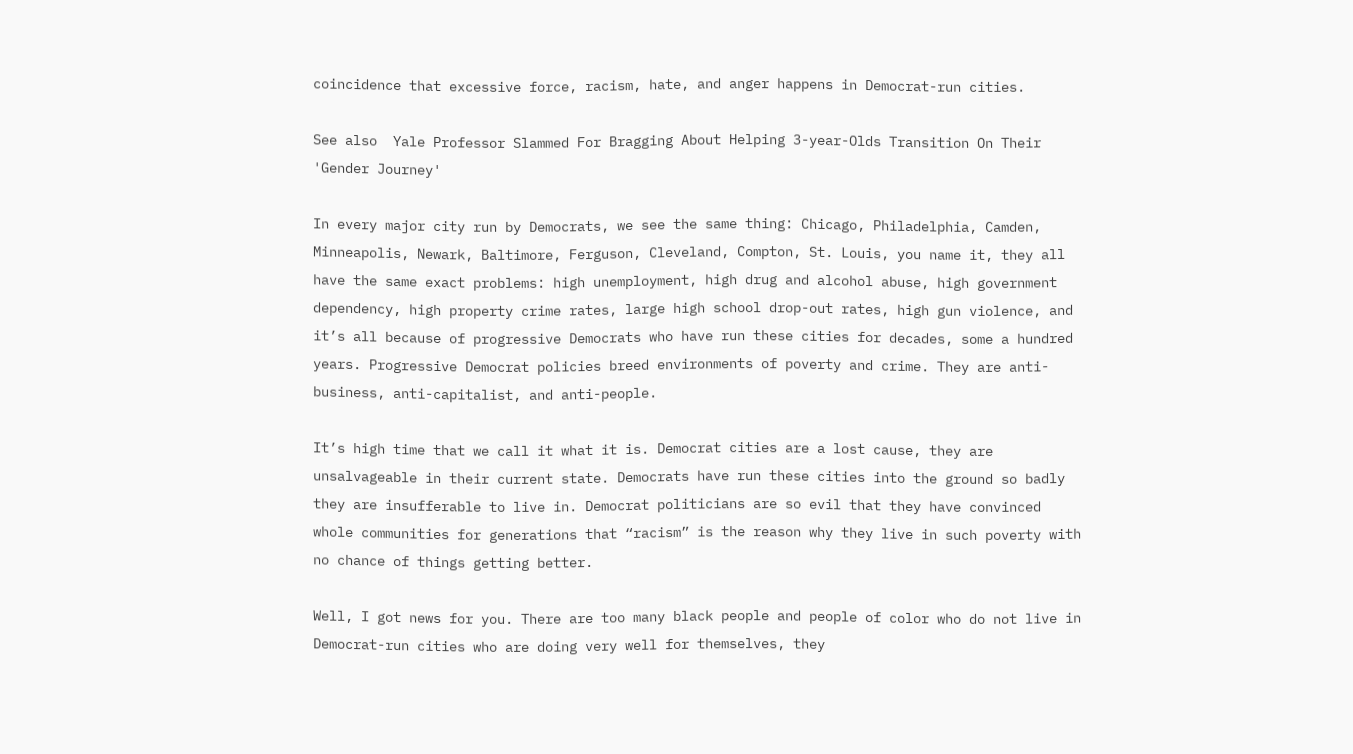coincidence that excessive force, racism, hate, and anger happens in Democrat-run cities.

See also  Yale Professor Slammed For Bragging About Helping 3-year-Olds Transition On Their 'Gender Journey'

In every major city run by Democrats, we see the same thing: Chicago, Philadelphia, Camden, Minneapolis, Newark, Baltimore, Ferguson, Cleveland, Compton, St. Louis, you name it, they all have the same exact problems: high unemployment, high drug and alcohol abuse, high government dependency, high property crime rates, large high school drop-out rates, high gun violence, and it’s all because of progressive Democrats who have run these cities for decades, some a hundred years. Progressive Democrat policies breed environments of poverty and crime. They are anti-business, anti-capitalist, and anti-people.

It’s high time that we call it what it is. Democrat cities are a lost cause, they are unsalvageable in their current state. Democrats have run these cities into the ground so badly they are insufferable to live in. Democrat politicians are so evil that they have convinced whole communities for generations that “racism” is the reason why they live in such poverty with no chance of things getting better.

Well, I got news for you. There are too many black people and people of color who do not live in Democrat-run cities who are doing very well for themselves, they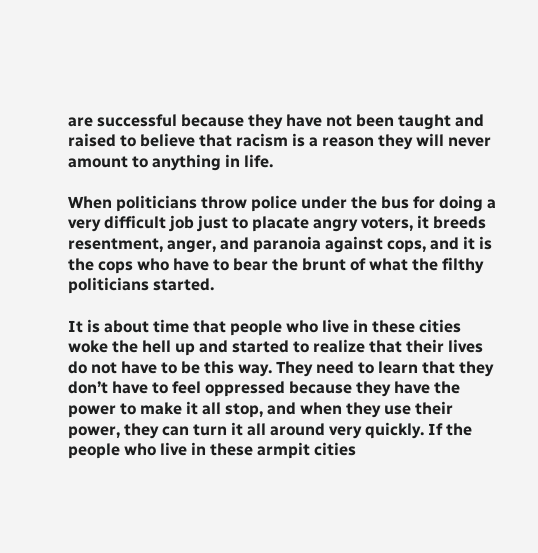are successful because they have not been taught and raised to believe that racism is a reason they will never amount to anything in life.

When politicians throw police under the bus for doing a very difficult job just to placate angry voters, it breeds resentment, anger, and paranoia against cops, and it is the cops who have to bear the brunt of what the filthy politicians started.

It is about time that people who live in these cities woke the hell up and started to realize that their lives do not have to be this way. They need to learn that they don’t have to feel oppressed because they have the power to make it all stop, and when they use their power, they can turn it all around very quickly. If the people who live in these armpit cities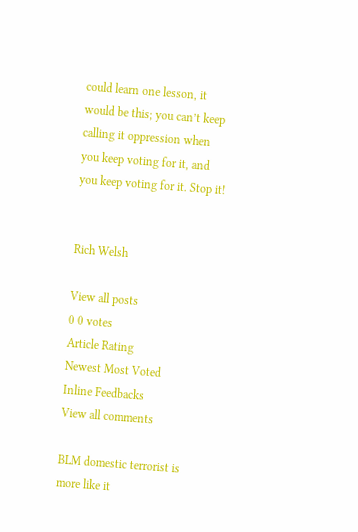could learn one lesson, it would be this; you can’t keep calling it oppression when you keep voting for it, and you keep voting for it. Stop it!


Rich Welsh

View all posts
0 0 votes
Article Rating
Newest Most Voted
Inline Feedbacks
View all comments

BLM domestic terrorist is more like it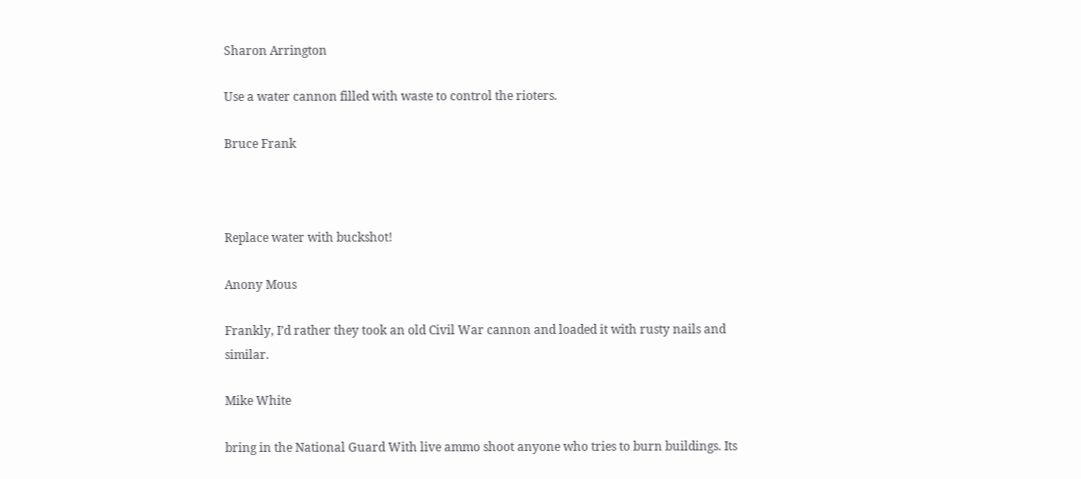Sharon Arrington

Use a water cannon filled with waste to control the rioters.

Bruce Frank



Replace water with buckshot!

Anony Mous

Frankly, I’d rather they took an old Civil War cannon and loaded it with rusty nails and similar.

Mike White

bring in the National Guard With live ammo shoot anyone who tries to burn buildings. Its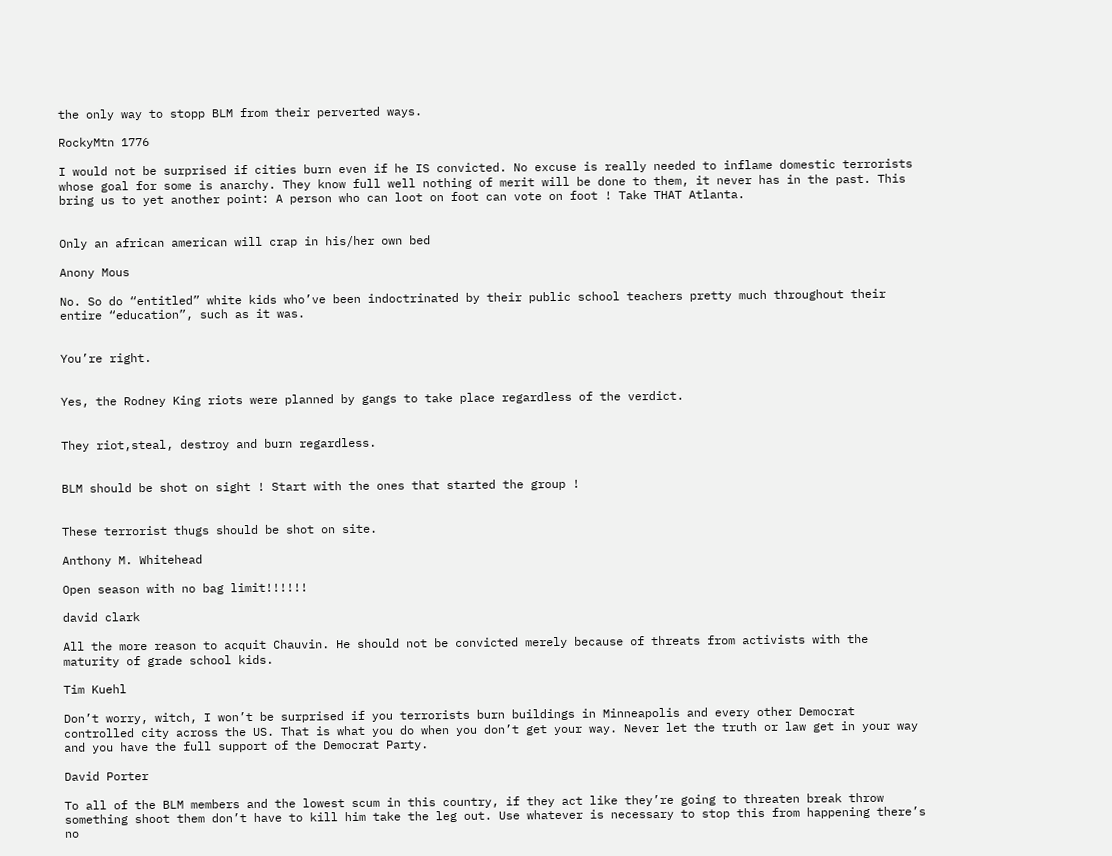the only way to stopp BLM from their perverted ways.

RockyMtn 1776

I would not be surprised if cities burn even if he IS convicted. No excuse is really needed to inflame domestic terrorists whose goal for some is anarchy. They know full well nothing of merit will be done to them, it never has in the past. This bring us to yet another point: A person who can loot on foot can vote on foot ! Take THAT Atlanta.


Only an african american will crap in his/her own bed

Anony Mous

No. So do “entitled” white kids who’ve been indoctrinated by their public school teachers pretty much throughout their entire “education”, such as it was.


You’re right.


Yes, the Rodney King riots were planned by gangs to take place regardless of the verdict.


They riot,steal, destroy and burn regardless.


BLM should be shot on sight ! Start with the ones that started the group !


These terrorist thugs should be shot on site.

Anthony M. Whitehead

Open season with no bag limit!!!!!!

david clark

All the more reason to acquit Chauvin. He should not be convicted merely because of threats from activists with the maturity of grade school kids.

Tim Kuehl

Don’t worry, witch, I won’t be surprised if you terrorists burn buildings in Minneapolis and every other Democrat controlled city across the US. That is what you do when you don’t get your way. Never let the truth or law get in your way and you have the full support of the Democrat Party.

David Porter

To all of the BLM members and the lowest scum in this country, if they act like they’re going to threaten break throw something shoot them don’t have to kill him take the leg out. Use whatever is necessary to stop this from happening there’s no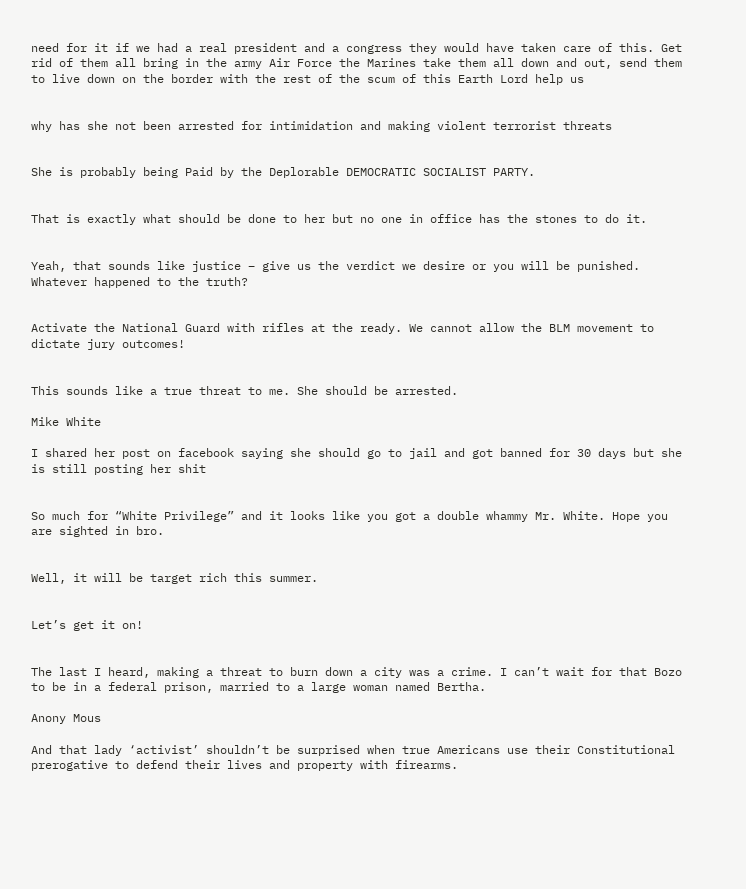need for it if we had a real president and a congress they would have taken care of this. Get rid of them all bring in the army Air Force the Marines take them all down and out, send them to live down on the border with the rest of the scum of this Earth Lord help us


why has she not been arrested for intimidation and making violent terrorist threats


She is probably being Paid by the Deplorable DEMOCRATIC SOCIALIST PARTY.


That is exactly what should be done to her but no one in office has the stones to do it.


Yeah, that sounds like justice – give us the verdict we desire or you will be punished. Whatever happened to the truth?


Activate the National Guard with rifles at the ready. We cannot allow the BLM movement to dictate jury outcomes!


This sounds like a true threat to me. She should be arrested.

Mike White

I shared her post on facebook saying she should go to jail and got banned for 30 days but she is still posting her shit


So much for “White Privilege” and it looks like you got a double whammy Mr. White. Hope you are sighted in bro.


Well, it will be target rich this summer.


Let’s get it on!


The last I heard, making a threat to burn down a city was a crime. I can’t wait for that Bozo to be in a federal prison, married to a large woman named Bertha.

Anony Mous

And that lady ‘activist’ shouldn’t be surprised when true Americans use their Constitutional prerogative to defend their lives and property with firearms.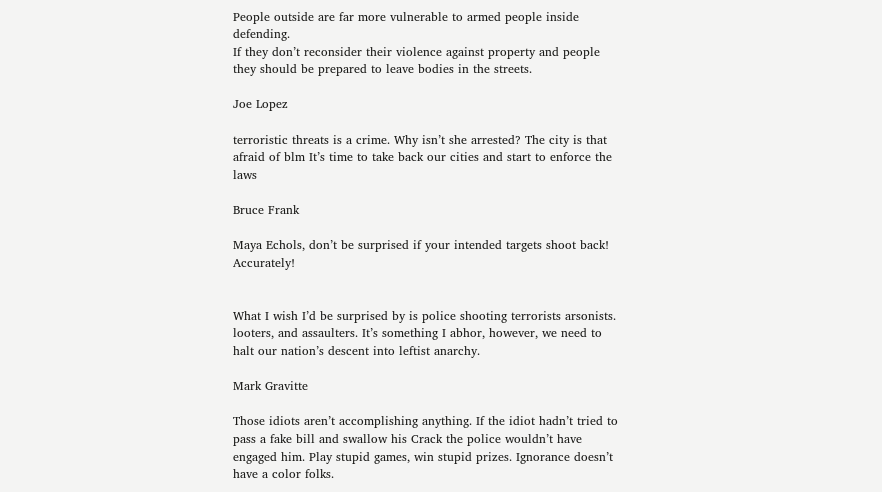People outside are far more vulnerable to armed people inside defending.
If they don’t reconsider their violence against property and people they should be prepared to leave bodies in the streets.

Joe Lopez

terroristic threats is a crime. Why isn’t she arrested? The city is that afraid of blm It’s time to take back our cities and start to enforce the laws

Bruce Frank

Maya Echols, don’t be surprised if your intended targets shoot back! Accurately!


What I wish I’d be surprised by is police shooting terrorists arsonists. looters, and assaulters. It’s something I abhor, however, we need to halt our nation’s descent into leftist anarchy.

Mark Gravitte

Those idiots aren’t accomplishing anything. If the idiot hadn’t tried to pass a fake bill and swallow his Crack the police wouldn’t have engaged him. Play stupid games, win stupid prizes. Ignorance doesn’t have a color folks.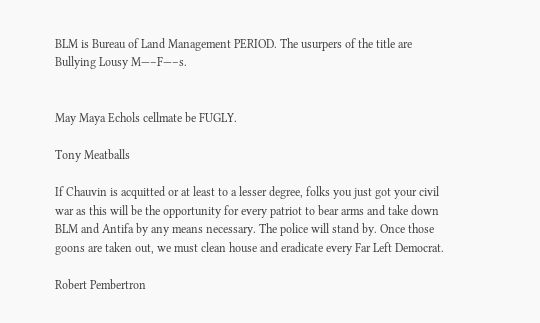BLM is Bureau of Land Management PERIOD. The usurpers of the title are Bullying Lousy M—–F—–s.


May Maya Echols cellmate be FUGLY.

Tony Meatballs

If Chauvin is acquitted or at least to a lesser degree, folks you just got your civil war as this will be the opportunity for every patriot to bear arms and take down BLM and Antifa by any means necessary. The police will stand by. Once those goons are taken out, we must clean house and eradicate every Far Left Democrat.

Robert Pembertron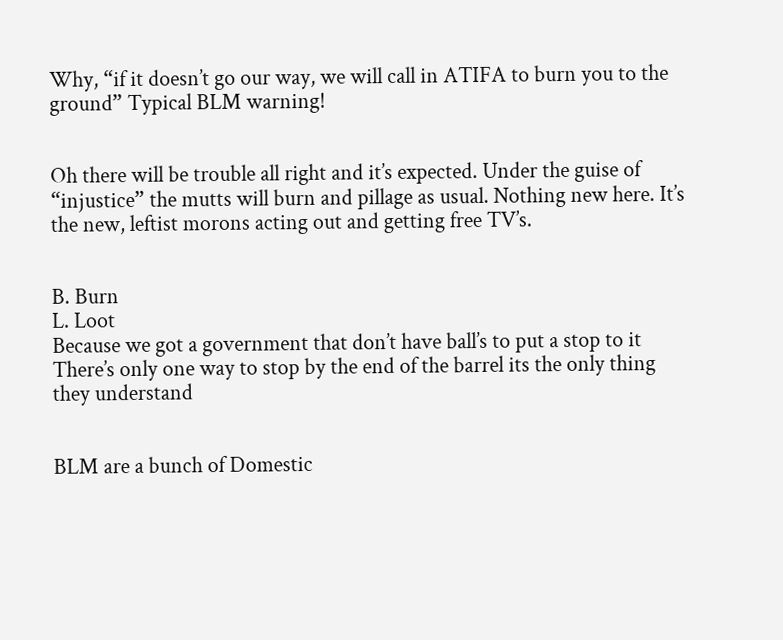Why, “if it doesn’t go our way, we will call in ATIFA to burn you to the ground” Typical BLM warning!


Oh there will be trouble all right and it’s expected. Under the guise of “injustice” the mutts will burn and pillage as usual. Nothing new here. It’s the new, leftist morons acting out and getting free TV’s.


B. Burn
L. Loot
Because we got a government that don’t have ball’s to put a stop to it
There’s only one way to stop by the end of the barrel its the only thing they understand


BLM are a bunch of Domestic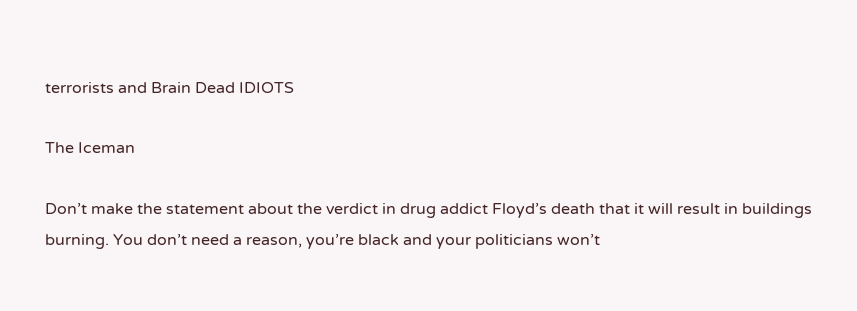terrorists and Brain Dead IDIOTS

The Iceman

Don’t make the statement about the verdict in drug addict Floyd’s death that it will result in buildings burning. You don’t need a reason, you’re black and your politicians won’t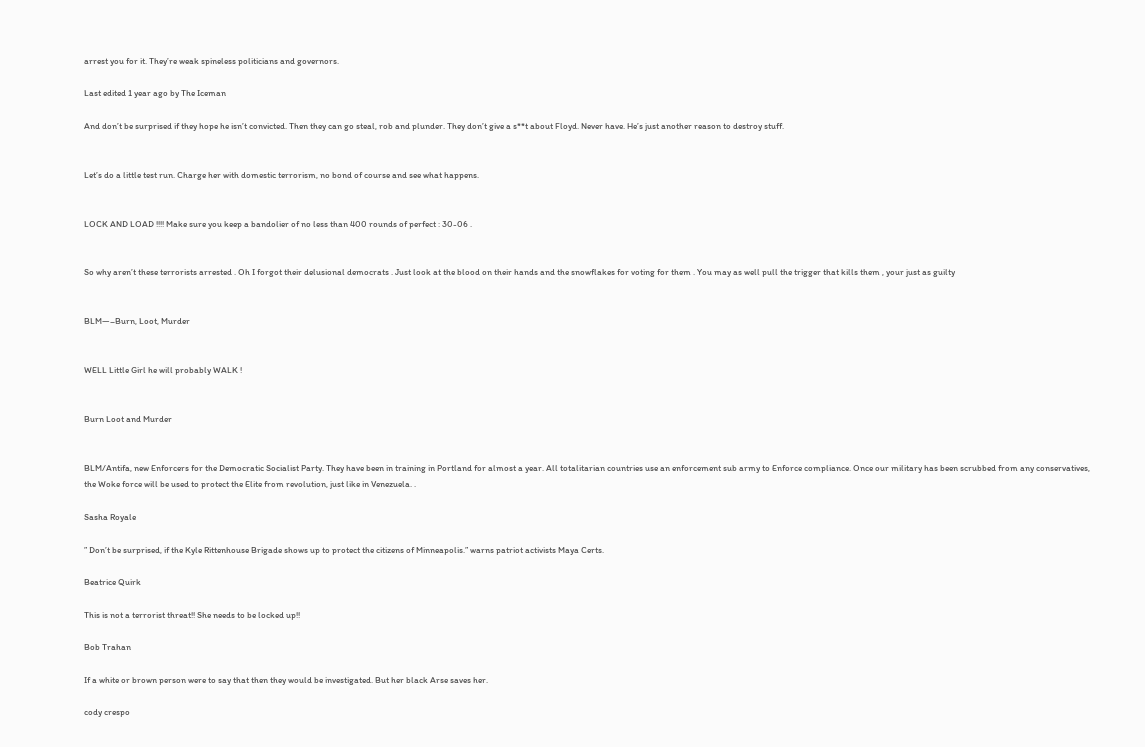arrest you for it. They’re weak spineless politicians and governors.

Last edited 1 year ago by The Iceman

And don’t be surprised if they hope he isn’t convicted. Then they can go steal, rob and plunder. They don’t give a s**t about Floyd. Never have. He’s just another reason to destroy stuff.


Let’s do a little test run. Charge her with domestic terrorism, no bond of course and see what happens.


LOCK AND LOAD !!!! Make sure you keep a bandolier of no less than 400 rounds of perfect : 30-06 .


So why aren’t these terrorists arrested . Oh I forgot their delusional democrats . Just look at the blood on their hands and the snowflakes for voting for them . You may as well pull the trigger that kills them , your just as guilty


BLM—–Burn, Loot, Murder


WELL Little Girl he will probably WALK !


Burn Loot and Murder


BLM/Antifa, new Enforcers for the Democratic Socialist Party. They have been in training in Portland for almost a year. All totalitarian countries use an enforcement sub army to Enforce compliance. Once our military has been scrubbed from any conservatives, the Woke force will be used to protect the Elite from revolution, just like in Venezuela. .

Sasha Royale

” Don’t be surprised, if the Kyle Rittenhouse Brigade shows up to protect the citizens of Minneapolis.” warns patriot activists Maya Certs.

Beatrice Quirk

This is not a terrorist threat!! She needs to be locked up!!

Bob Trahan

If a white or brown person were to say that then they would be investigated. But her black Arse saves her.

cody crespo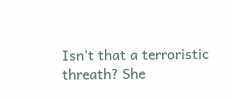Isn’t that a terroristic threath? She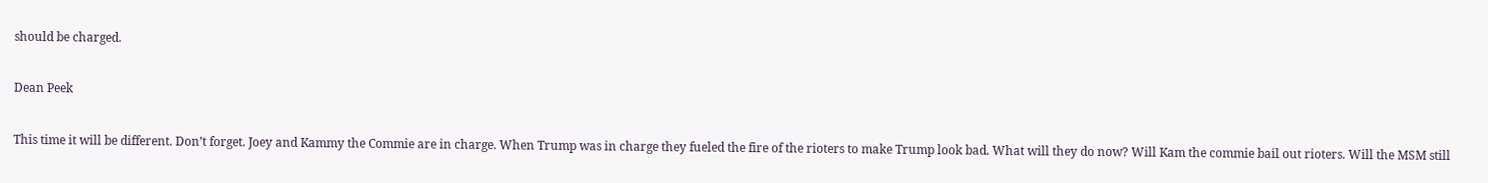should be charged.

Dean Peek

This time it will be different. Don’t forget. Joey and Kammy the Commie are in charge. When Trump was in charge they fueled the fire of the rioters to make Trump look bad. What will they do now? Will Kam the commie bail out rioters. Will the MSM still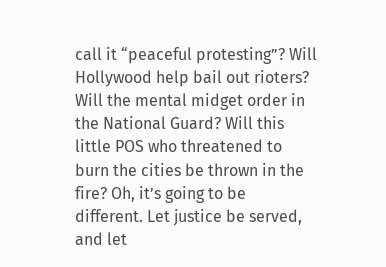call it “peaceful protesting”? Will Hollywood help bail out rioters? Will the mental midget order in the National Guard? Will this little POS who threatened to burn the cities be thrown in the fire? Oh, it’s going to be different. Let justice be served, and let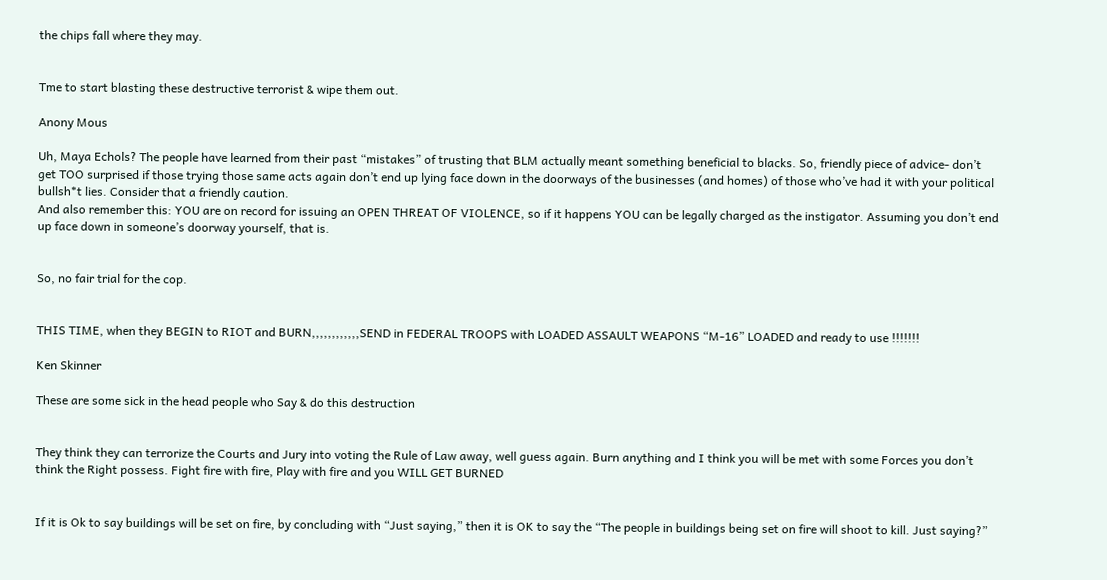the chips fall where they may.


Tme to start blasting these destructive terrorist & wipe them out.

Anony Mous

Uh, Maya Echols? The people have learned from their past “mistakes” of trusting that BLM actually meant something beneficial to blacks. So, friendly piece of advice- don’t get TOO surprised if those trying those same acts again don’t end up lying face down in the doorways of the businesses (and homes) of those who’ve had it with your political bullsh*t lies. Consider that a friendly caution.
And also remember this: YOU are on record for issuing an OPEN THREAT OF VIOLENCE, so if it happens YOU can be legally charged as the instigator. Assuming you don’t end up face down in someone’s doorway yourself, that is.


So, no fair trial for the cop.


THIS TIME, when they BEGIN to RIOT and BURN,,,,,,,,,,,,SEND in FEDERAL TROOPS with LOADED ASSAULT WEAPONS “M-16” LOADED and ready to use !!!!!!!

Ken Skinner

These are some sick in the head people who Say & do this destruction


They think they can terrorize the Courts and Jury into voting the Rule of Law away, well guess again. Burn anything and I think you will be met with some Forces you don’t think the Right possess. Fight fire with fire, Play with fire and you WILL GET BURNED


If it is Ok to say buildings will be set on fire, by concluding with “Just saying,” then it is OK to say the “The people in buildings being set on fire will shoot to kill. Just saying?”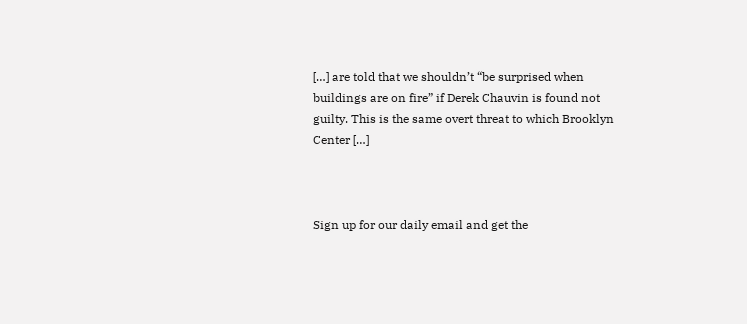[…] are told that we shouldn’t “be surprised when buildings are on fire” if Derek Chauvin is found not guilty. This is the same overt threat to which Brooklyn Center […]



Sign up for our daily email and get the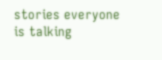stories everyone is talking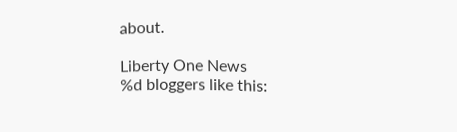about.

Liberty One News
%d bloggers like this: